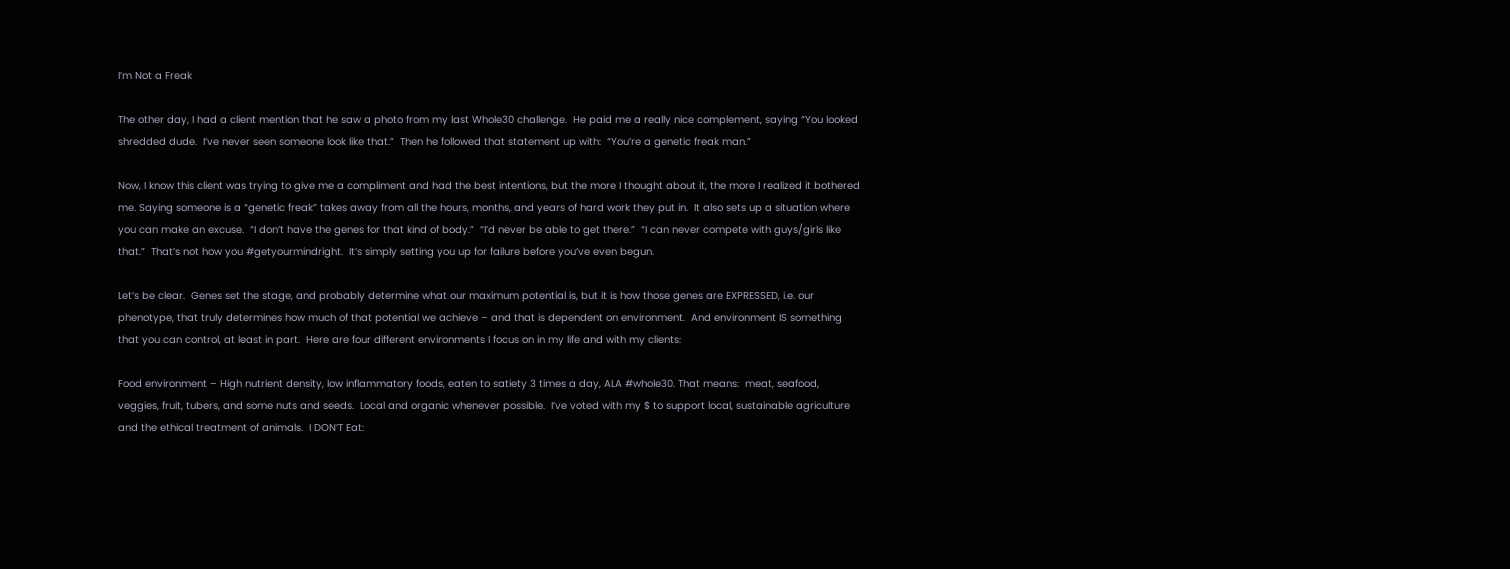I’m Not a Freak

The other day, I had a client mention that he saw a photo from my last Whole30 challenge.  He paid me a really nice complement, saying “You looked shredded dude.  I’ve never seen someone look like that.”  Then he followed that statement up with:  “You’re a genetic freak man.”

Now, I know this client was trying to give me a compliment and had the best intentions, but the more I thought about it, the more I realized it bothered me. Saying someone is a “genetic freak” takes away from all the hours, months, and years of hard work they put in.  It also sets up a situation where you can make an excuse.  “I don’t have the genes for that kind of body.”  “I’d never be able to get there.”  “I can never compete with guys/girls like that.”  That’s not how you #getyourmindright.  It’s simply setting you up for failure before you’ve even begun.

Let’s be clear.  Genes set the stage, and probably determine what our maximum potential is, but it is how those genes are EXPRESSED, i.e. our phenotype, that truly determines how much of that potential we achieve – and that is dependent on environment.  And environment IS something that you can control, at least in part.  Here are four different environments I focus on in my life and with my clients:

Food environment – High nutrient density, low inflammatory foods, eaten to satiety 3 times a day, ALA #whole30. That means:  meat, seafood, veggies, fruit, tubers, and some nuts and seeds.  Local and organic whenever possible.  I’ve voted with my $ to support local, sustainable agriculture and the ethical treatment of animals.  I DON’T Eat: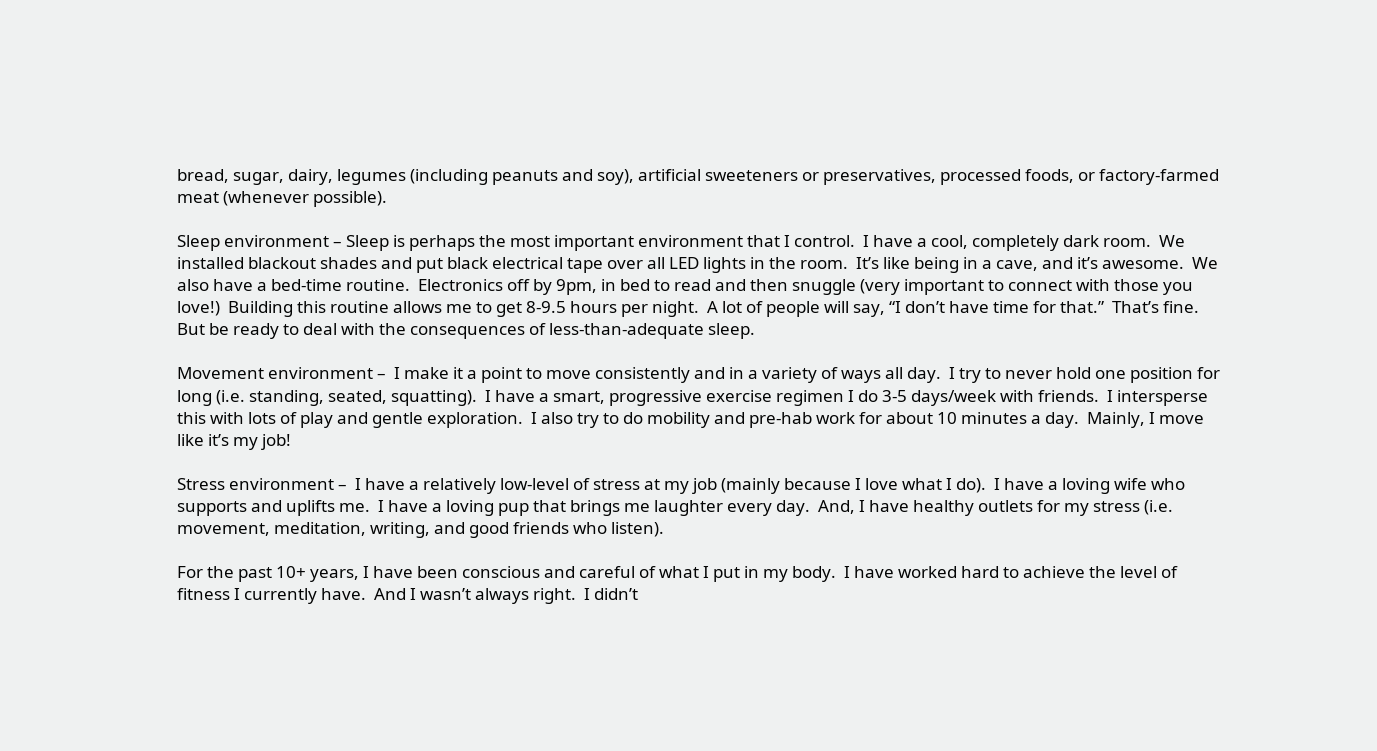bread, sugar, dairy, legumes (including peanuts and soy), artificial sweeteners or preservatives, processed foods, or factory-farmed meat (whenever possible).

Sleep environment – Sleep is perhaps the most important environment that I control.  I have a cool, completely dark room.  We installed blackout shades and put black electrical tape over all LED lights in the room.  It’s like being in a cave, and it’s awesome.  We also have a bed-time routine.  Electronics off by 9pm, in bed to read and then snuggle (very important to connect with those you love!)  Building this routine allows me to get 8-9.5 hours per night.  A lot of people will say, “I don’t have time for that.”  That’s fine.  But be ready to deal with the consequences of less-than-adequate sleep.

Movement environment –  I make it a point to move consistently and in a variety of ways all day.  I try to never hold one position for long (i.e. standing, seated, squatting).  I have a smart, progressive exercise regimen I do 3-5 days/week with friends.  I intersperse this with lots of play and gentle exploration.  I also try to do mobility and pre-hab work for about 10 minutes a day.  Mainly, I move like it’s my job!

Stress environment –  I have a relatively low-level of stress at my job (mainly because I love what I do).  I have a loving wife who supports and uplifts me.  I have a loving pup that brings me laughter every day.  And, I have healthy outlets for my stress (i.e. movement, meditation, writing, and good friends who listen).

For the past 10+ years, I have been conscious and careful of what I put in my body.  I have worked hard to achieve the level of fitness I currently have.  And I wasn’t always right.  I didn’t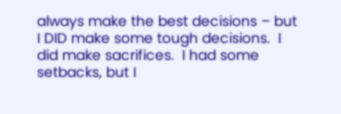always make the best decisions – but I DID make some tough decisions.  I did make sacrifices.  I had some setbacks, but I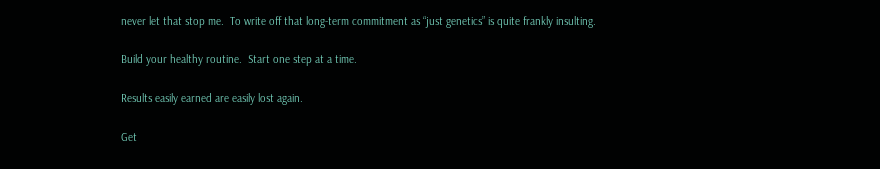never let that stop me.  To write off that long-term commitment as “just genetics” is quite frankly insulting.

Build your healthy routine.  Start one step at a time.

Results easily earned are easily lost again.

Get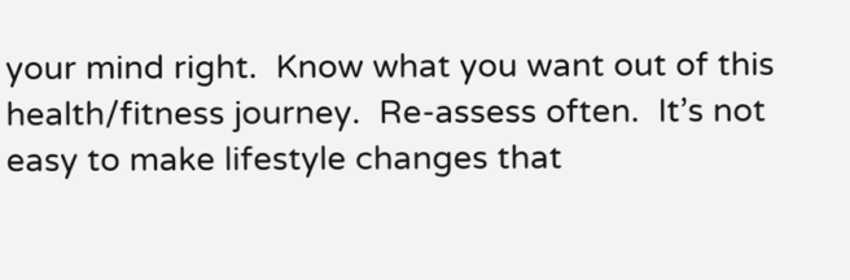your mind right.  Know what you want out of this health/fitness journey.  Re-assess often.  It’s not easy to make lifestyle changes that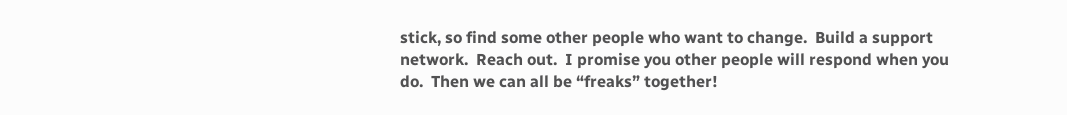stick, so find some other people who want to change.  Build a support network.  Reach out.  I promise you other people will respond when you do.  Then we can all be “freaks” together!